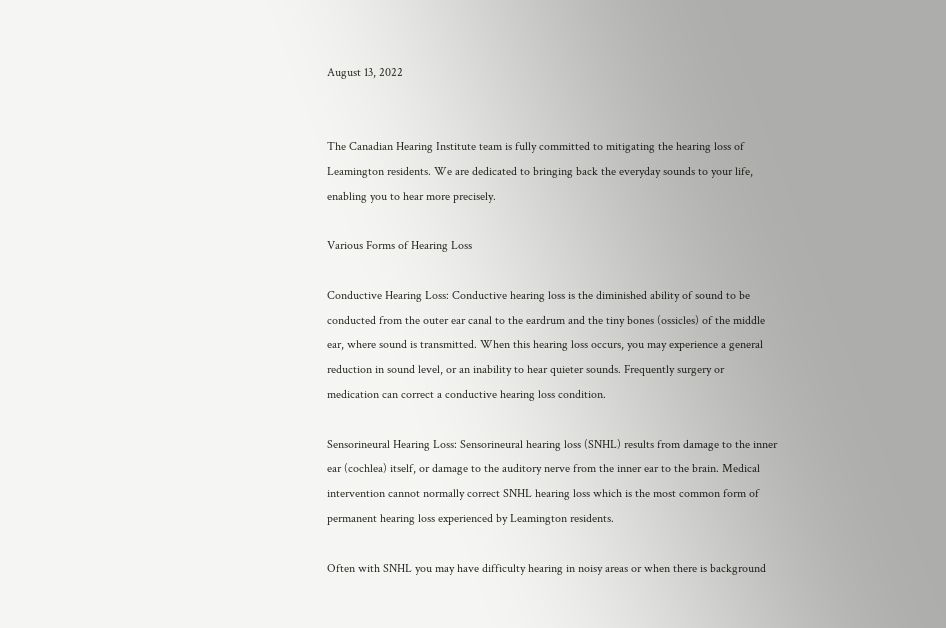August 13, 2022


The Canadian Hearing Institute team is fully committed to mitigating the hearing loss of Leamington residents. We are dedicated to bringing back the everyday sounds to your life, enabling you to hear more precisely.

Various Forms of Hearing Loss

Conductive Hearing Loss: Conductive hearing loss is the diminished ability of sound to be conducted from the outer ear canal to the eardrum and the tiny bones (ossicles) of the middle ear, where sound is transmitted. When this hearing loss occurs, you may experience a general reduction in sound level, or an inability to hear quieter sounds. Frequently surgery or medication can correct a conductive hearing loss condition.

Sensorineural Hearing Loss: Sensorineural hearing loss (SNHL) results from damage to the inner ear (cochlea) itself, or damage to the auditory nerve from the inner ear to the brain. Medical intervention cannot normally correct SNHL hearing loss which is the most common form of permanent hearing loss experienced by Leamington residents.

Often with SNHL you may have difficulty hearing in noisy areas or when there is background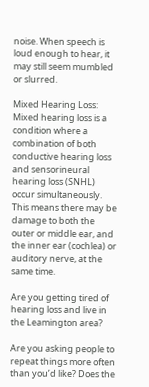noise. When speech is loud enough to hear, it may still seem mumbled or slurred.

Mixed Hearing Loss: Mixed hearing loss is a condition where a combination of both conductive hearing loss and sensorineural hearing loss (SNHL) occur simultaneously. This means there may be damage to both the outer or middle ear, and the inner ear (cochlea) or auditory nerve, at the same time.

Are you getting tired of hearing loss and live in the Leamington area?

Are you asking people to repeat things more often than you’d like? Does the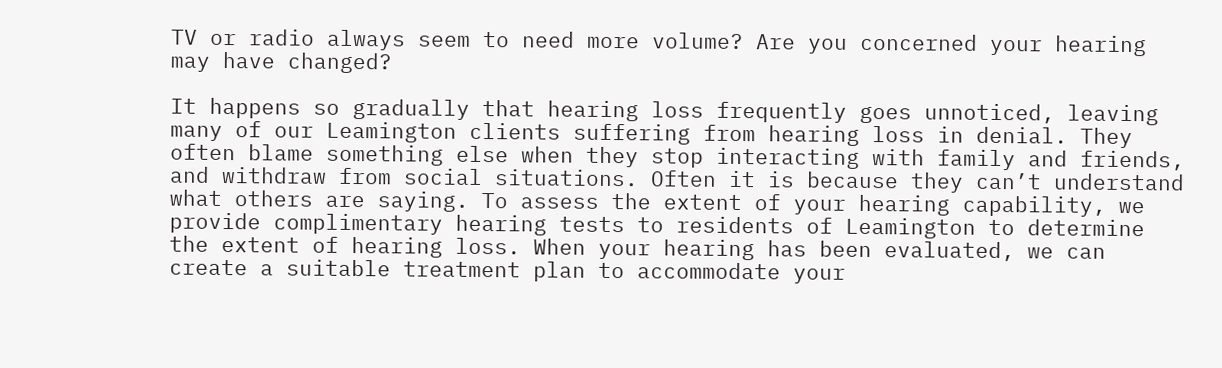TV or radio always seem to need more volume? Are you concerned your hearing may have changed?

It happens so gradually that hearing loss frequently goes unnoticed, leaving many of our Leamington clients suffering from hearing loss in denial. They often blame something else when they stop interacting with family and friends, and withdraw from social situations. Often it is because they can’t understand what others are saying. To assess the extent of your hearing capability, we provide complimentary hearing tests to residents of Leamington to determine the extent of hearing loss. When your hearing has been evaluated, we can create a suitable treatment plan to accommodate your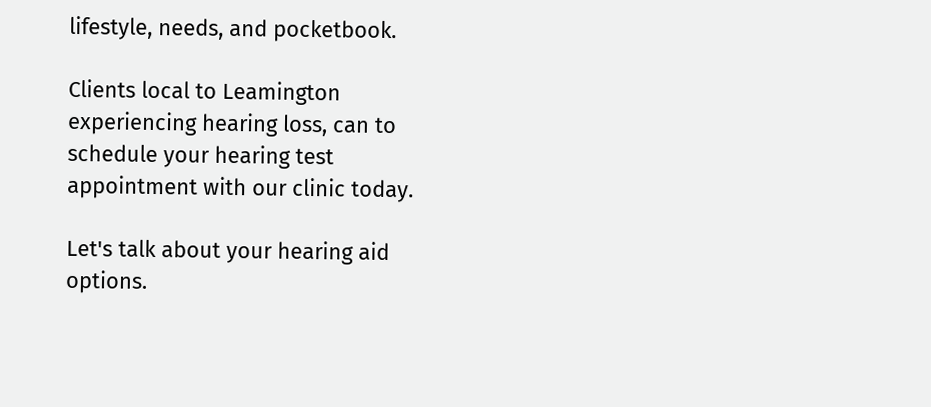lifestyle, needs, and pocketbook.

Clients local to Leamington experiencing hearing loss, can to schedule your hearing test appointment with our clinic today.

Let's talk about your hearing aid options.